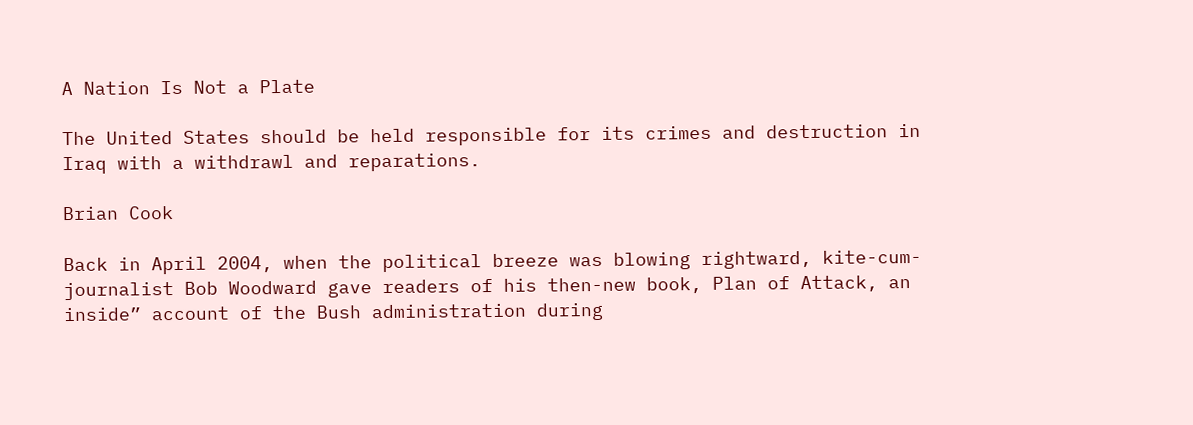A Nation Is Not a Plate

The United States should be held responsible for its crimes and destruction in Iraq with a withdrawl and reparations.

Brian Cook

Back in April 2004, when the political breeze was blowing rightward, kite-cum-journalist Bob Woodward gave readers of his then-new book, Plan of Attack, an inside” account of the Bush administration during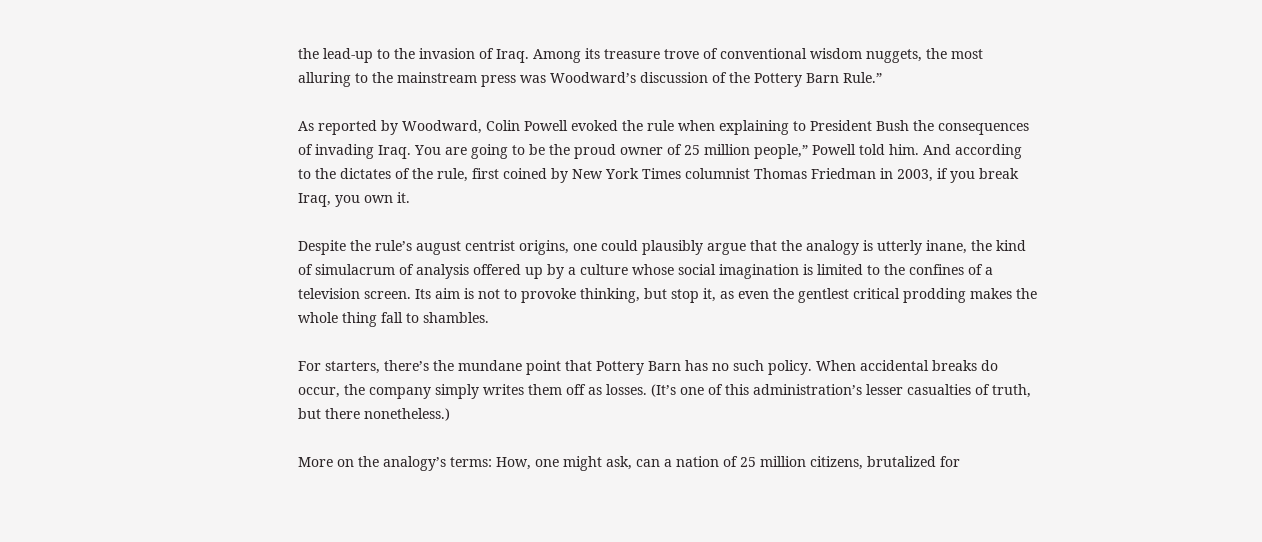the lead-up to the invasion of Iraq. Among its treasure trove of conventional wisdom nuggets, the most alluring to the mainstream press was Woodward’s discussion of the Pottery Barn Rule.”

As reported by Woodward, Colin Powell evoked the rule when explaining to President Bush the consequences of invading Iraq. You are going to be the proud owner of 25 million people,” Powell told him. And according to the dictates of the rule, first coined by New York Times columnist Thomas Friedman in 2003, if you break Iraq, you own it.

Despite the rule’s august centrist origins, one could plausibly argue that the analogy is utterly inane, the kind of simulacrum of analysis offered up by a culture whose social imagination is limited to the confines of a television screen. Its aim is not to provoke thinking, but stop it, as even the gentlest critical prodding makes the whole thing fall to shambles.

For starters, there’s the mundane point that Pottery Barn has no such policy. When accidental breaks do occur, the company simply writes them off as losses. (It’s one of this administration’s lesser casualties of truth, but there nonetheless.)

More on the analogy’s terms: How, one might ask, can a nation of 25 million citizens, brutalized for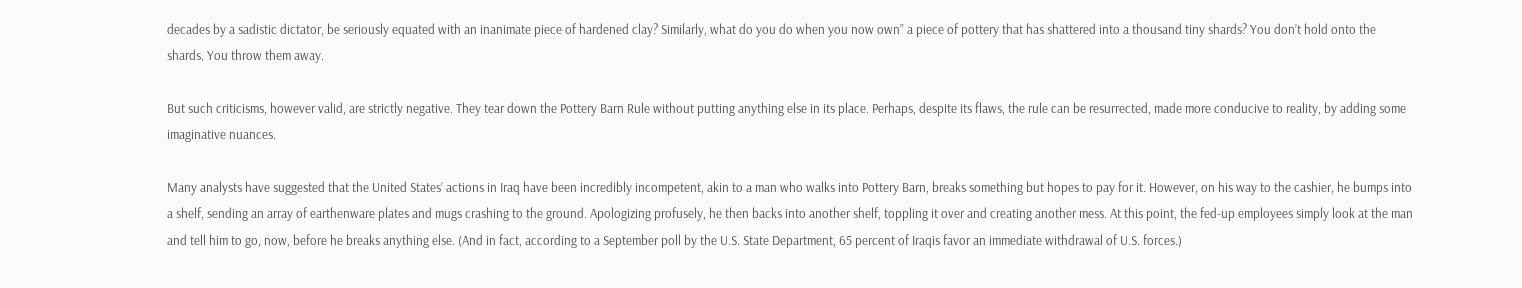decades by a sadistic dictator, be seriously equated with an inanimate piece of hardened clay? Similarly, what do you do when you now own” a piece of pottery that has shattered into a thousand tiny shards? You don’t hold onto the shards. You throw them away.

But such criticisms, however valid, are strictly negative. They tear down the Pottery Barn Rule without putting anything else in its place. Perhaps, despite its flaws, the rule can be resurrected, made more conducive to reality, by adding some imaginative nuances.

Many analysts have suggested that the United States’ actions in Iraq have been incredibly incompetent, akin to a man who walks into Pottery Barn, breaks something but hopes to pay for it. However, on his way to the cashier, he bumps into a shelf, sending an array of earthenware plates and mugs crashing to the ground. Apologizing profusely, he then backs into another shelf, toppling it over and creating another mess. At this point, the fed-up employees simply look at the man and tell him to go, now, before he breaks anything else. (And in fact, according to a September poll by the U.S. State Department, 65 percent of Iraqis favor an immediate withdrawal of U.S. forces.)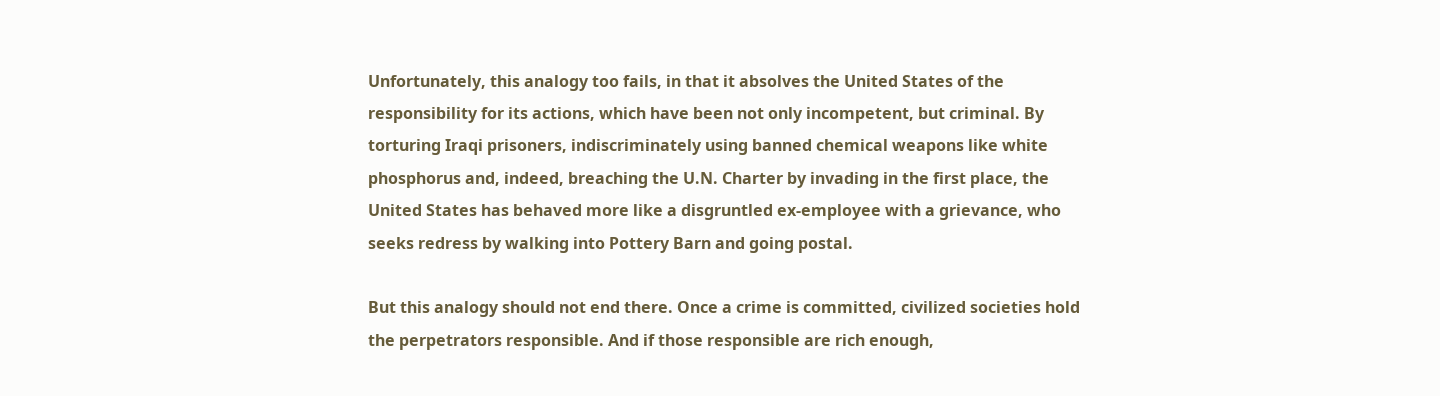Unfortunately, this analogy too fails, in that it absolves the United States of the responsibility for its actions, which have been not only incompetent, but criminal. By torturing Iraqi prisoners, indiscriminately using banned chemical weapons like white phosphorus and, indeed, breaching the U.N. Charter by invading in the first place, the United States has behaved more like a disgruntled ex-employee with a grievance, who seeks redress by walking into Pottery Barn and going postal.

But this analogy should not end there. Once a crime is committed, civilized societies hold the perpetrators responsible. And if those responsible are rich enough,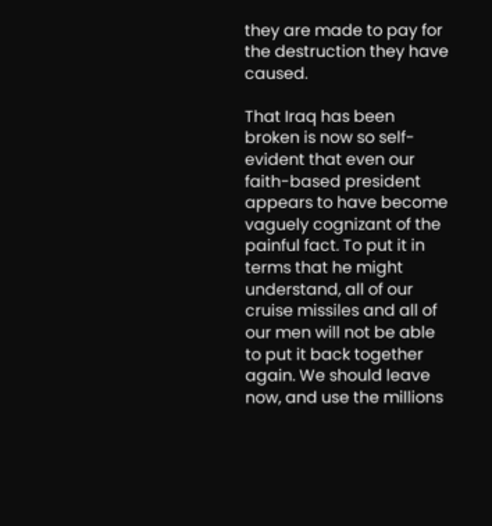they are made to pay for the destruction they have caused.

That Iraq has been broken is now so self-evident that even our faith-based president appears to have become vaguely cognizant of the painful fact. To put it in terms that he might understand, all of our cruise missiles and all of our men will not be able to put it back together again. We should leave now, and use the millions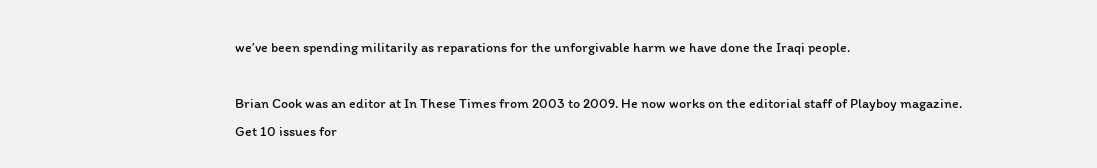we’ve been spending militarily as reparations for the unforgivable harm we have done the Iraqi people.

Brian Cook was an editor at In These Times from 2003 to 2009. He now works on the editorial staff of Playboy magazine.
Get 10 issues for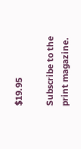$19.95

Subscribe to the print magazine.